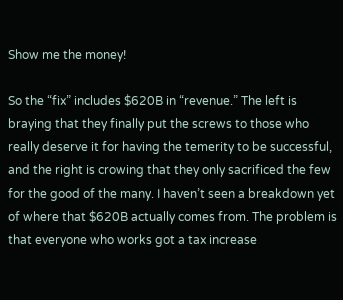Show me the money!

So the “fix” includes $620B in “revenue.” The left is braying that they finally put the screws to those who really deserve it for having the temerity to be successful, and the right is crowing that they only sacrificed the few for the good of the many. I haven’t seen a breakdown yet of where that $620B actually comes from. The problem is that everyone who works got a tax increase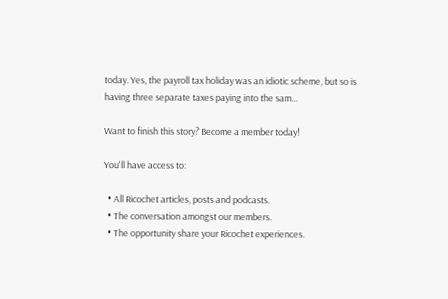today. Yes, the payroll tax holiday was an idiotic scheme, but so is having three separate taxes paying into the sam…

Want to finish this story? Become a member today!

You'll have access to:

  • All Ricochet articles, posts and podcasts.
  • The conversation amongst our members.
  • The opportunity share your Ricochet experiences.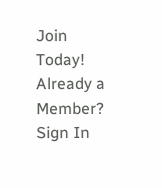Join Today!
Already a Member? Sign In